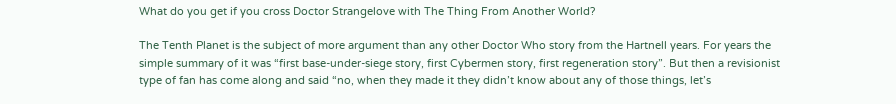What do you get if you cross Doctor Strangelove with The Thing From Another World?

The Tenth Planet is the subject of more argument than any other Doctor Who story from the Hartnell years. For years the simple summary of it was “first base-under-siege story, first Cybermen story, first regeneration story”. But then a revisionist type of fan has come along and said “no, when they made it they didn’t know about any of those things, let’s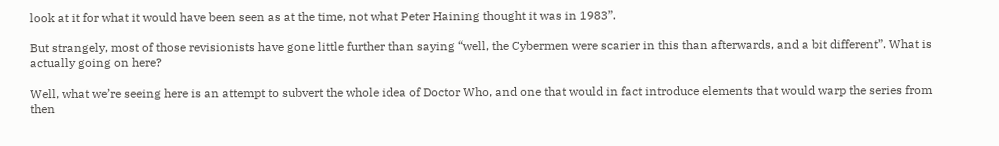look at it for what it would have been seen as at the time, not what Peter Haining thought it was in 1983”.

But strangely, most of those revisionists have gone little further than saying “well, the Cybermen were scarier in this than afterwards, and a bit different”. What is actually going on here?

Well, what we’re seeing here is an attempt to subvert the whole idea of Doctor Who, and one that would in fact introduce elements that would warp the series from then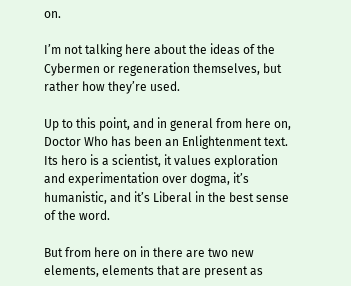on.

I’m not talking here about the ideas of the Cybermen or regeneration themselves, but rather how they’re used.

Up to this point, and in general from here on, Doctor Who has been an Enlightenment text. Its hero is a scientist, it values exploration and experimentation over dogma, it’s humanistic, and it’s Liberal in the best sense of the word.

But from here on in there are two new elements, elements that are present as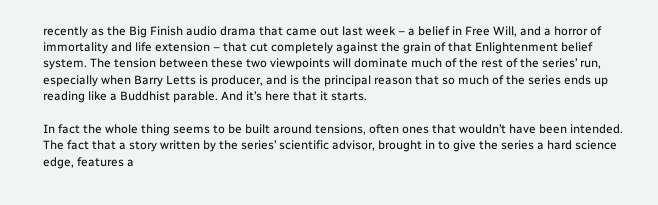recently as the Big Finish audio drama that came out last week – a belief in Free Will, and a horror of immortality and life extension – that cut completely against the grain of that Enlightenment belief system. The tension between these two viewpoints will dominate much of the rest of the series’ run, especially when Barry Letts is producer, and is the principal reason that so much of the series ends up reading like a Buddhist parable. And it’s here that it starts.

In fact the whole thing seems to be built around tensions, often ones that wouldn’t have been intended. The fact that a story written by the series’ scientific advisor, brought in to give the series a hard science edge, features a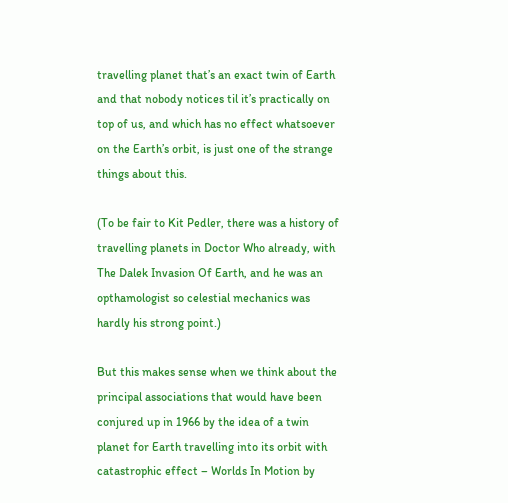travelling planet that’s an exact twin of Earth and that nobody notices til it’s practically on top of us, and which has no effect whatsoever on the Earth’s orbit, is just one of the strange things about this.

(To be fair to Kit Pedler, there was a history of travelling planets in Doctor Who already, with The Dalek Invasion Of Earth, and he was an opthamologist so celestial mechanics was hardly his strong point.)

But this makes sense when we think about the principal associations that would have been conjured up in 1966 by the idea of a twin planet for Earth travelling into its orbit with catastrophic effect – Worlds In Motion by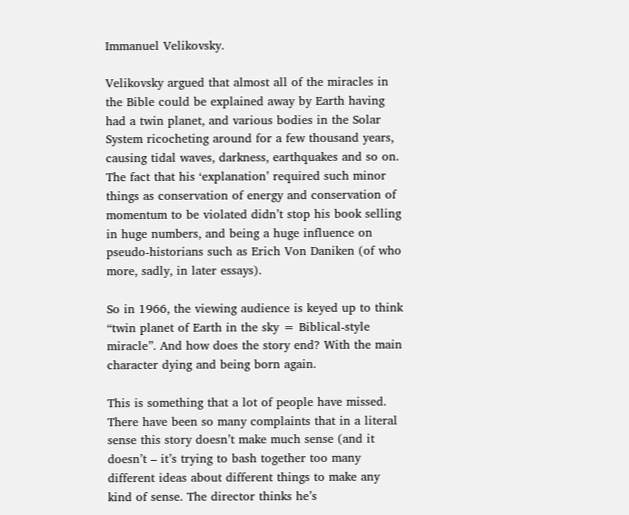Immanuel Velikovsky.

Velikovsky argued that almost all of the miracles in the Bible could be explained away by Earth having had a twin planet, and various bodies in the Solar System ricocheting around for a few thousand years, causing tidal waves, darkness, earthquakes and so on. The fact that his ‘explanation’ required such minor things as conservation of energy and conservation of momentum to be violated didn’t stop his book selling in huge numbers, and being a huge influence on pseudo-historians such as Erich Von Daniken (of who more, sadly, in later essays).

So in 1966, the viewing audience is keyed up to think “twin planet of Earth in the sky = Biblical-style miracle”. And how does the story end? With the main character dying and being born again.

This is something that a lot of people have missed. There have been so many complaints that in a literal sense this story doesn’t make much sense (and it doesn’t – it’s trying to bash together too many different ideas about different things to make any kind of sense. The director thinks he’s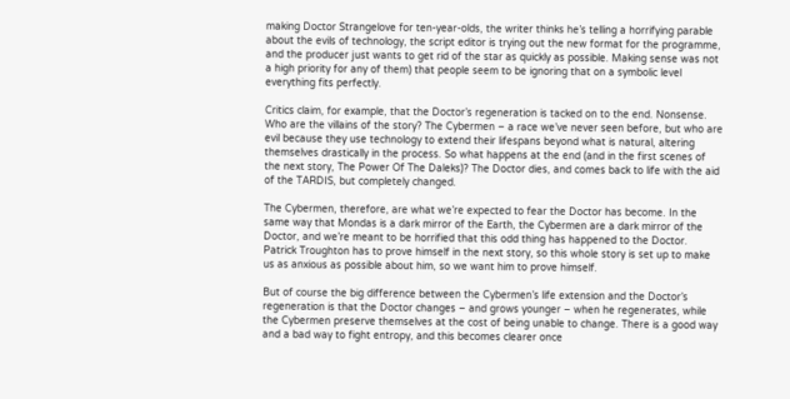making Doctor Strangelove for ten-year-olds, the writer thinks he’s telling a horrifying parable about the evils of technology, the script editor is trying out the new format for the programme, and the producer just wants to get rid of the star as quickly as possible. Making sense was not a high priority for any of them) that people seem to be ignoring that on a symbolic level everything fits perfectly.

Critics claim, for example, that the Doctor’s regeneration is tacked on to the end. Nonsense. Who are the villains of the story? The Cybermen – a race we’ve never seen before, but who are evil because they use technology to extend their lifespans beyond what is natural, altering themselves drastically in the process. So what happens at the end (and in the first scenes of the next story, The Power Of The Daleks)? The Doctor dies, and comes back to life with the aid of the TARDIS, but completely changed.

The Cybermen, therefore, are what we’re expected to fear the Doctor has become. In the same way that Mondas is a dark mirror of the Earth, the Cybermen are a dark mirror of the Doctor, and we’re meant to be horrified that this odd thing has happened to the Doctor. Patrick Troughton has to prove himself in the next story, so this whole story is set up to make us as anxious as possible about him, so we want him to prove himself.

But of course the big difference between the Cybermen’s life extension and the Doctor’s regeneration is that the Doctor changes – and grows younger – when he regenerates, while the Cybermen preserve themselves at the cost of being unable to change. There is a good way and a bad way to fight entropy, and this becomes clearer once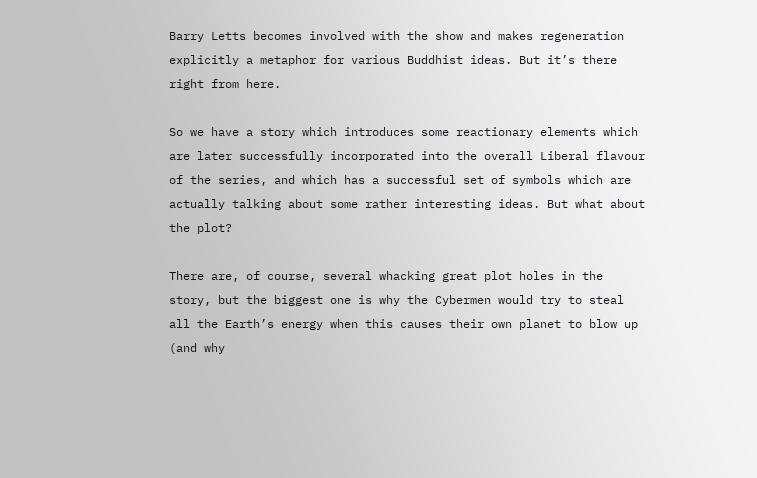Barry Letts becomes involved with the show and makes regeneration explicitly a metaphor for various Buddhist ideas. But it’s there right from here.

So we have a story which introduces some reactionary elements which are later successfully incorporated into the overall Liberal flavour of the series, and which has a successful set of symbols which are actually talking about some rather interesting ideas. But what about the plot?

There are, of course, several whacking great plot holes in the story, but the biggest one is why the Cybermen would try to steal all the Earth’s energy when this causes their own planet to blow up (and why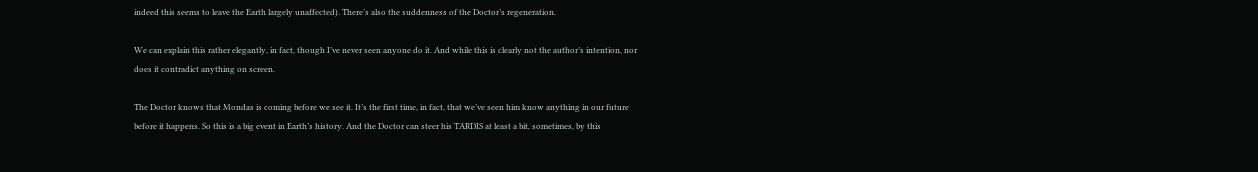indeed this seems to leave the Earth largely unaffected). There’s also the suddenness of the Doctor’s regeneration.

We can explain this rather elegantly, in fact, though I’ve never seen anyone do it. And while this is clearly not the author’s intention, nor does it contradict anything on screen.

The Doctor knows that Mondas is coming before we see it. It’s the first time, in fact, that we’ve seen him know anything in our future before it happens. So this is a big event in Earth’s history. And the Doctor can steer his TARDIS at least a bit, sometimes, by this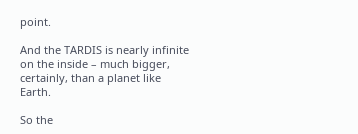point.

And the TARDIS is nearly infinite on the inside – much bigger, certainly, than a planet like Earth.

So the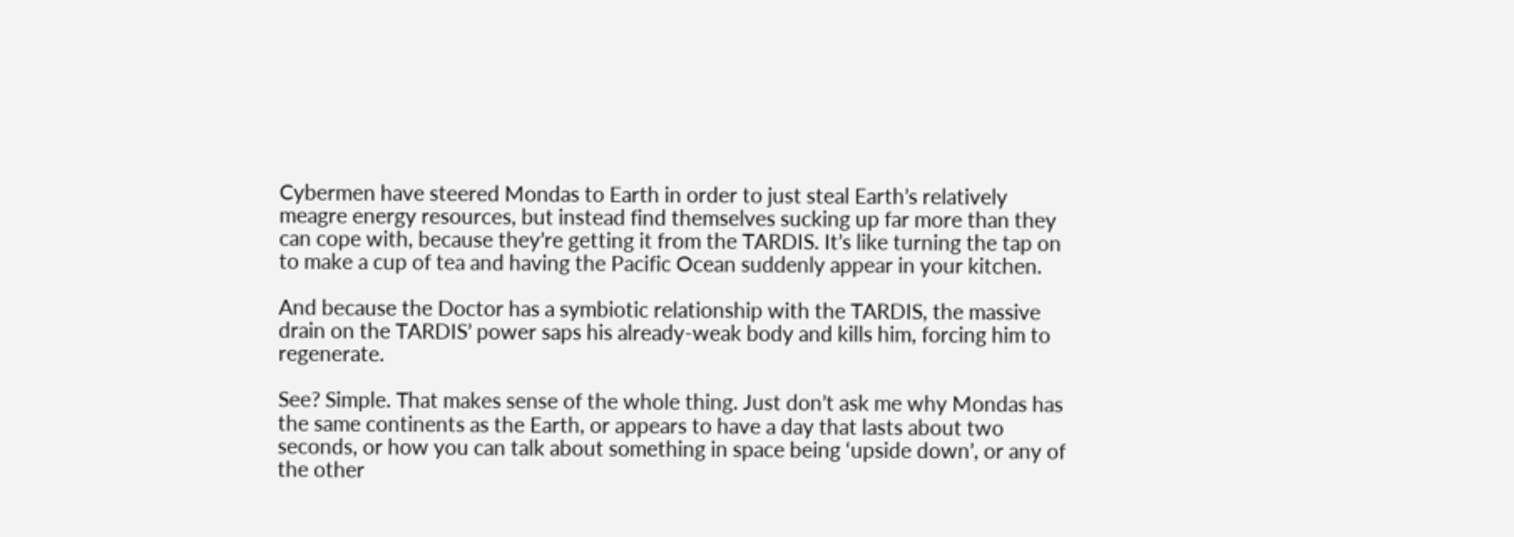Cybermen have steered Mondas to Earth in order to just steal Earth’s relatively meagre energy resources, but instead find themselves sucking up far more than they can cope with, because they’re getting it from the TARDIS. It’s like turning the tap on to make a cup of tea and having the Pacific Ocean suddenly appear in your kitchen.

And because the Doctor has a symbiotic relationship with the TARDIS, the massive drain on the TARDIS’ power saps his already-weak body and kills him, forcing him to regenerate.

See? Simple. That makes sense of the whole thing. Just don’t ask me why Mondas has the same continents as the Earth, or appears to have a day that lasts about two seconds, or how you can talk about something in space being ‘upside down’, or any of the other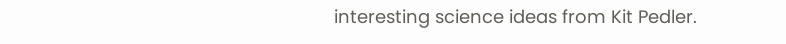interesting science ideas from Kit Pedler.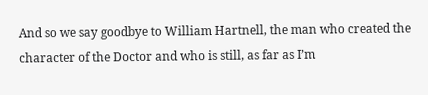And so we say goodbye to William Hartnell, the man who created the character of the Doctor and who is still, as far as I’m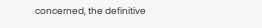concerned, the definitive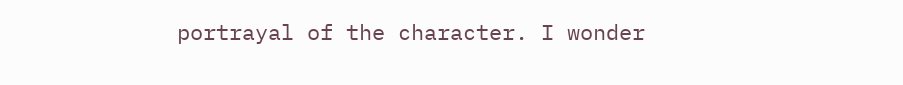portrayal of the character. I wonder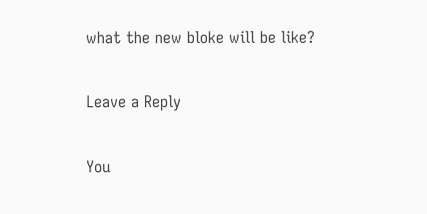what the new bloke will be like?

Leave a Reply

You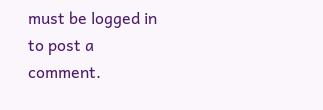must be logged in to post a comment.